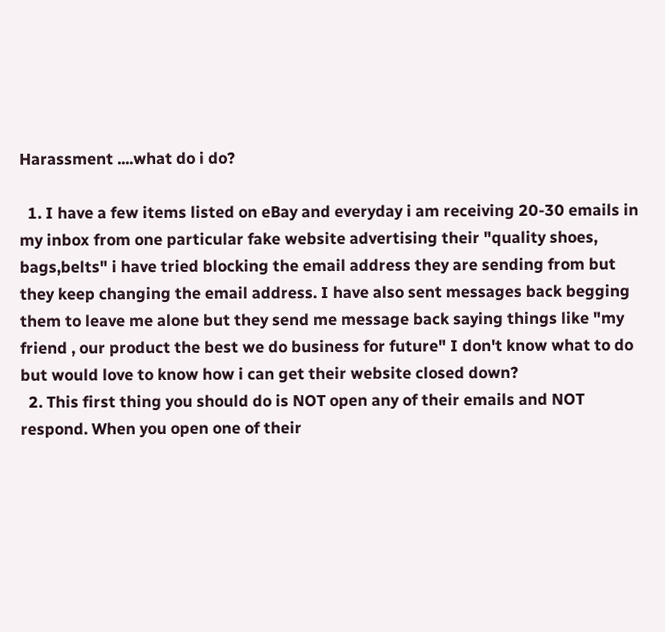Harassment ....what do i do?

  1. I have a few items listed on eBay and everyday i am receiving 20-30 emails in my inbox from one particular fake website advertising their "quality shoes, bags,belts" i have tried blocking the email address they are sending from but they keep changing the email address. I have also sent messages back begging them to leave me alone but they send me message back saying things like "my friend , our product the best we do business for future" I don't know what to do but would love to know how i can get their website closed down?
  2. This first thing you should do is NOT open any of their emails and NOT respond. When you open one of their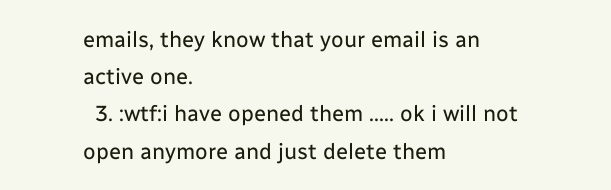emails, they know that your email is an active one.
  3. :wtf:i have opened them ..... ok i will not open anymore and just delete them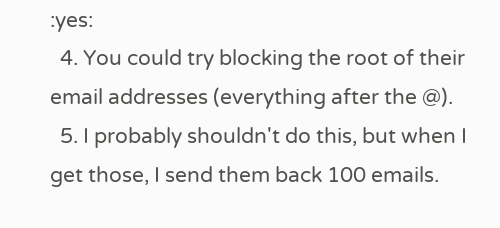:yes:
  4. You could try blocking the root of their email addresses (everything after the @).
  5. I probably shouldn't do this, but when I get those, I send them back 100 emails.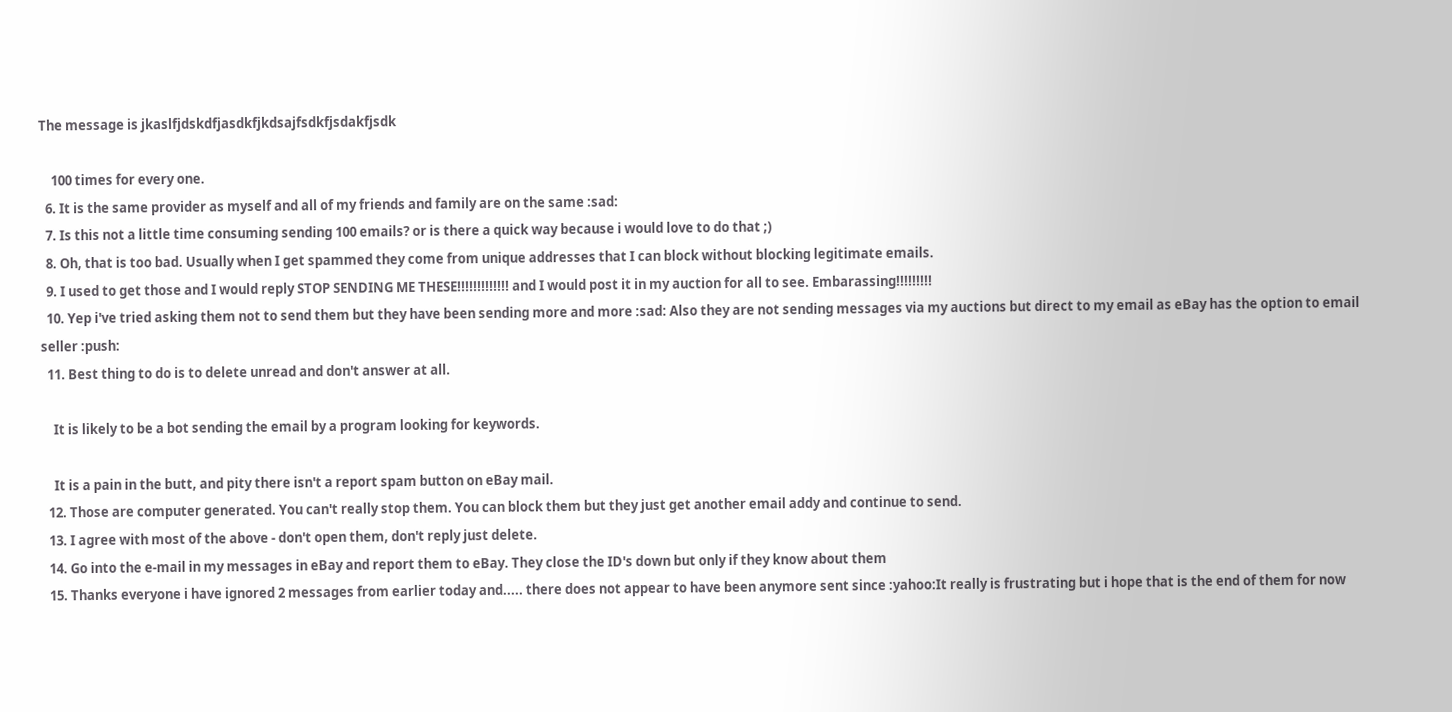The message is jkaslfjdskdfjasdkfjkdsajfsdkfjsdakfjsdk

    100 times for every one.
  6. It is the same provider as myself and all of my friends and family are on the same :sad:
  7. Is this not a little time consuming sending 100 emails? or is there a quick way because i would love to do that ;)
  8. Oh, that is too bad. Usually when I get spammed they come from unique addresses that I can block without blocking legitimate emails.
  9. I used to get those and I would reply STOP SENDING ME THESE!!!!!!!!!!!!! and I would post it in my auction for all to see. Embarassing!!!!!!!!!
  10. Yep i've tried asking them not to send them but they have been sending more and more :sad: Also they are not sending messages via my auctions but direct to my email as eBay has the option to email seller :push:
  11. Best thing to do is to delete unread and don't answer at all.

    It is likely to be a bot sending the email by a program looking for keywords.

    It is a pain in the butt, and pity there isn't a report spam button on eBay mail.
  12. Those are computer generated. You can't really stop them. You can block them but they just get another email addy and continue to send.
  13. I agree with most of the above - don't open them, don't reply just delete.
  14. Go into the e-mail in my messages in eBay and report them to eBay. They close the ID's down but only if they know about them
  15. Thanks everyone i have ignored 2 messages from earlier today and..... there does not appear to have been anymore sent since :yahoo:It really is frustrating but i hope that is the end of them for now